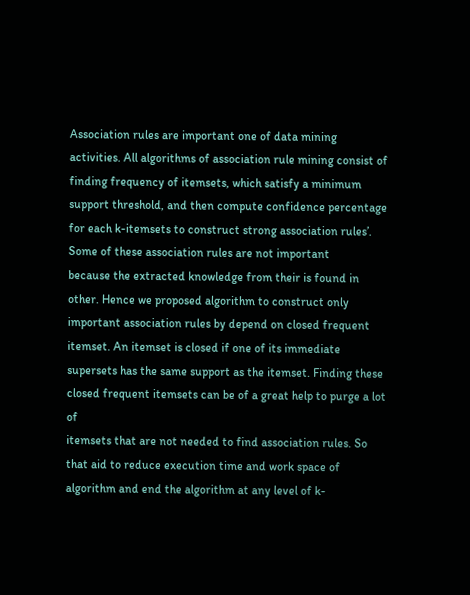Association rules are important one of data mining activities. All algorithms of association rule mining consist of finding frequency of itemsets, which satisfy a minimum support threshold, and then compute confidence percentage for each k-itemsets to construct strong association rules’. Some of these association rules are not important
because the extracted knowledge from their is found in other. Hence we proposed algorithm to construct only important association rules by depend on closed frequent itemset. An itemset is closed if one of its immediate supersets has the same support as the itemset. Finding these closed frequent itemsets can be of a great help to purge a lot of
itemsets that are not needed to find association rules. So that aid to reduce execution time and work space of algorithm and end the algorithm at any level of k-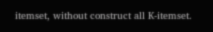itemset, without construct all K-itemset.